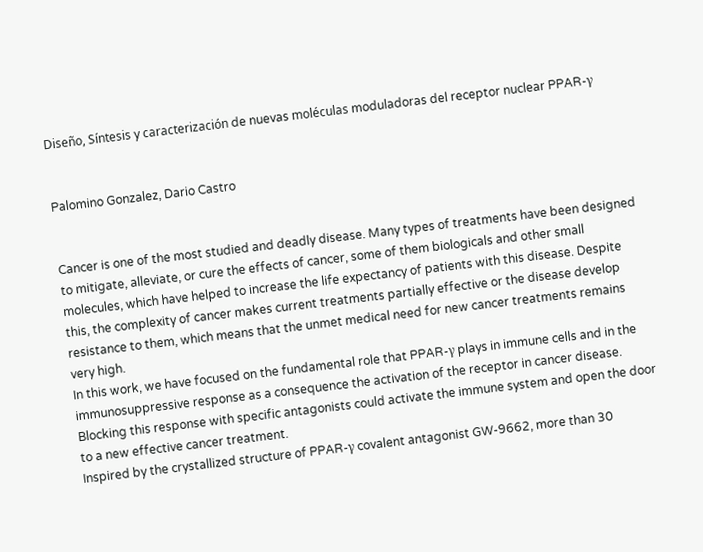Diseño, Síntesis y caracterización de nuevas moléculas moduladoras del receptor nuclear PPAR-γ


Palomino Gonzalez, Dario Castro


Cancer is one of the most studied and deadly disease. Many types of treatments have been designed to mitigate, alleviate, or cure the effects of cancer, some of them biologicals and other small molecules, which have helped to increase the life expectancy of patients with this disease. Despite this, the complexity of cancer makes current treatments partially effective or the disease develop resistance to them, which means that the unmet medical need for new cancer treatments remains very high.
In this work, we have focused on the fundamental role that PPAR-γ plays in immune cells and in the immunosuppressive response as a consequence the activation of the receptor in cancer disease. Blocking this response with specific antagonists could activate the immune system and open the door to a new effective cancer treatment.
Inspired by the crystallized structure of PPAR-γ covalent antagonist GW-9662, more than 30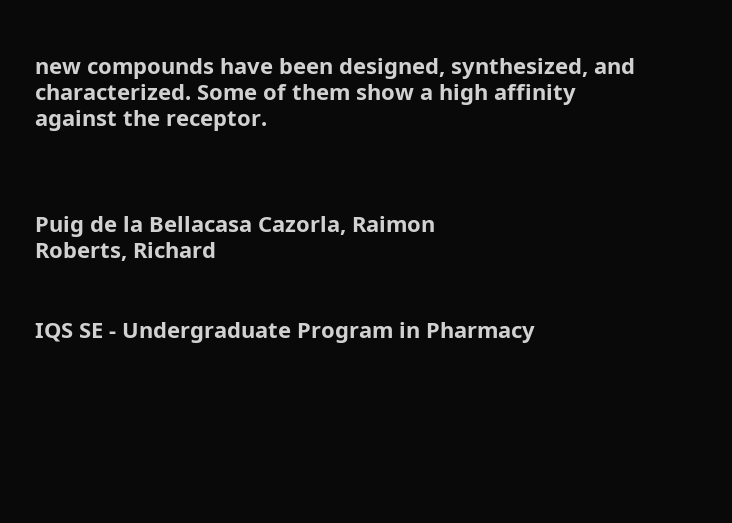new compounds have been designed, synthesized, and characterized. Some of them show a high affinity against the receptor.



Puig de la Bellacasa Cazorla, Raimon
Roberts, Richard


IQS SE - Undergraduate Program in Pharmacy